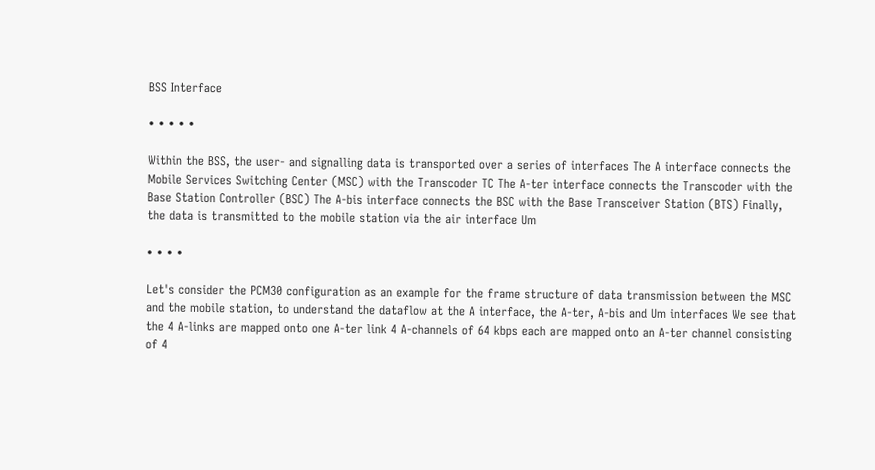BSS Interface

• • • • •

Within the BSS, the user- and signalling data is transported over a series of interfaces The A interface connects the Mobile Services Switching Center (MSC) with the Transcoder TC The A-ter interface connects the Transcoder with the Base Station Controller (BSC) The A-bis interface connects the BSC with the Base Transceiver Station (BTS) Finally, the data is transmitted to the mobile station via the air interface Um

• • • •

Let's consider the PCM30 configuration as an example for the frame structure of data transmission between the MSC and the mobile station, to understand the dataflow at the A interface, the A-ter, A-bis and Um interfaces We see that the 4 A-links are mapped onto one A-ter link 4 A-channels of 64 kbps each are mapped onto an A-ter channel consisting of 4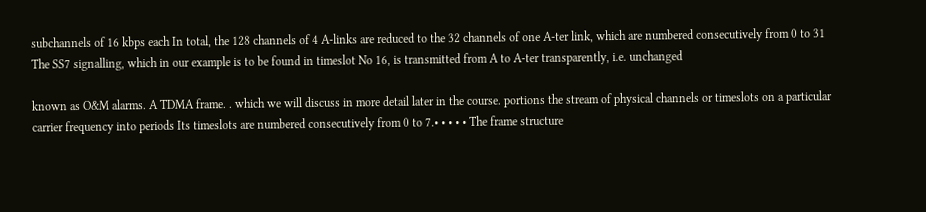subchannels of 16 kbps each In total, the 128 channels of 4 A-links are reduced to the 32 channels of one A-ter link, which are numbered consecutively from 0 to 31 The SS7 signalling, which in our example is to be found in timeslot No 16, is transmitted from A to A-ter transparently, i.e. unchanged

known as O&M alarms. A TDMA frame. . which we will discuss in more detail later in the course. portions the stream of physical channels or timeslots on a particular carrier frequency into periods Its timeslots are numbered consecutively from 0 to 7.• • • • • The frame structure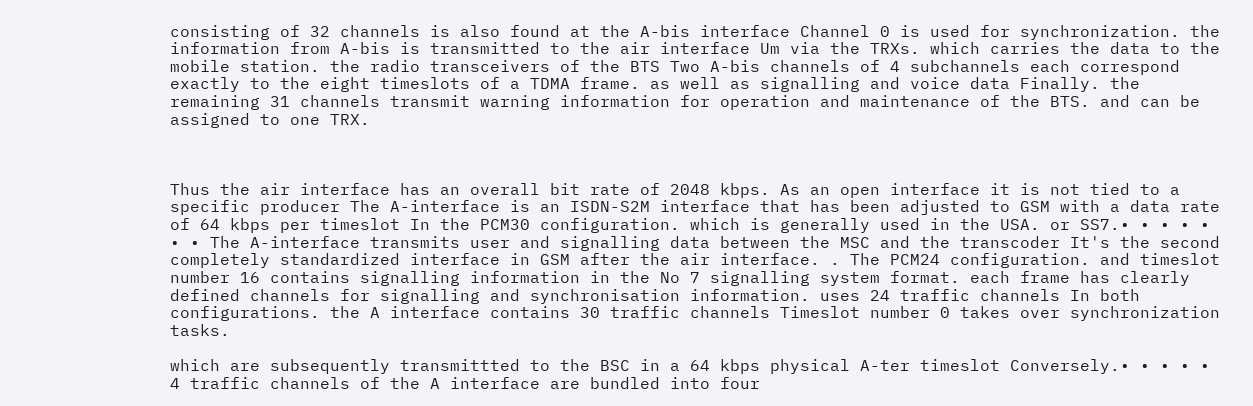consisting of 32 channels is also found at the A-bis interface Channel 0 is used for synchronization. the information from A-bis is transmitted to the air interface Um via the TRXs. which carries the data to the mobile station. the radio transceivers of the BTS Two A-bis channels of 4 subchannels each correspond exactly to the eight timeslots of a TDMA frame. as well as signalling and voice data Finally. the remaining 31 channels transmit warning information for operation and maintenance of the BTS. and can be assigned to one TRX.



Thus the air interface has an overall bit rate of 2048 kbps. As an open interface it is not tied to a specific producer The A-interface is an ISDN-S2M interface that has been adjusted to GSM with a data rate of 64 kbps per timeslot In the PCM30 configuration. which is generally used in the USA. or SS7.• • • • • • • The A-interface transmits user and signalling data between the MSC and the transcoder It's the second completely standardized interface in GSM after the air interface. . The PCM24 configuration. and timeslot number 16 contains signalling information in the No 7 signalling system format. each frame has clearly defined channels for signalling and synchronisation information. uses 24 traffic channels In both configurations. the A interface contains 30 traffic channels Timeslot number 0 takes over synchronization tasks.

which are subsequently transmittted to the BSC in a 64 kbps physical A-ter timeslot Conversely.• • • • • 4 traffic channels of the A interface are bundled into four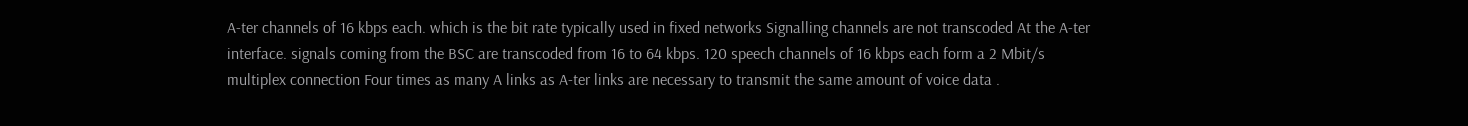A-ter channels of 16 kbps each. which is the bit rate typically used in fixed networks Signalling channels are not transcoded At the A-ter interface. signals coming from the BSC are transcoded from 16 to 64 kbps. 120 speech channels of 16 kbps each form a 2 Mbit/s multiplex connection Four times as many A links as A-ter links are necessary to transmit the same amount of voice data .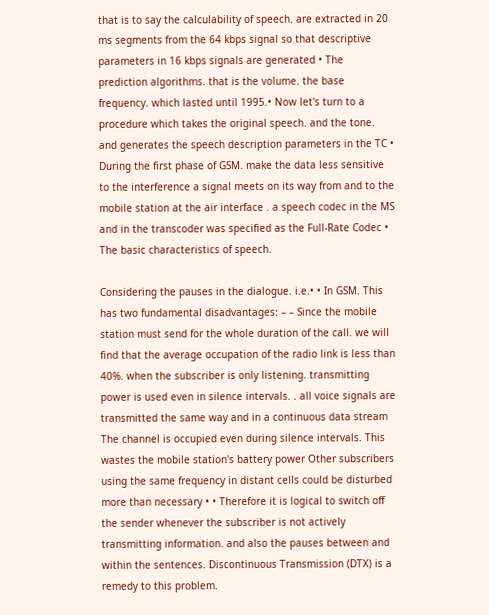that is to say the calculability of speech. are extracted in 20 ms segments from the 64 kbps signal so that descriptive parameters in 16 kbps signals are generated • The prediction algorithms. that is the volume. the base frequency. which lasted until 1995.• Now let's turn to a procedure which takes the original speech. and the tone. and generates the speech description parameters in the TC • During the first phase of GSM. make the data less sensitive to the interference a signal meets on its way from and to the mobile station at the air interface . a speech codec in the MS and in the transcoder was specified as the Full-Rate Codec • The basic characteristics of speech.

Considering the pauses in the dialogue. i.e.• • In GSM. This has two fundamental disadvantages: – – Since the mobile station must send for the whole duration of the call. we will find that the average occupation of the radio link is less than 40%. when the subscriber is only listening. transmitting power is used even in silence intervals. . all voice signals are transmitted the same way and in a continuous data stream The channel is occupied even during silence intervals. This wastes the mobile station's battery power Other subscribers using the same frequency in distant cells could be disturbed more than necessary • • Therefore it is logical to switch off the sender whenever the subscriber is not actively transmitting information. and also the pauses between and within the sentences. Discontinuous Transmission (DTX) is a remedy to this problem.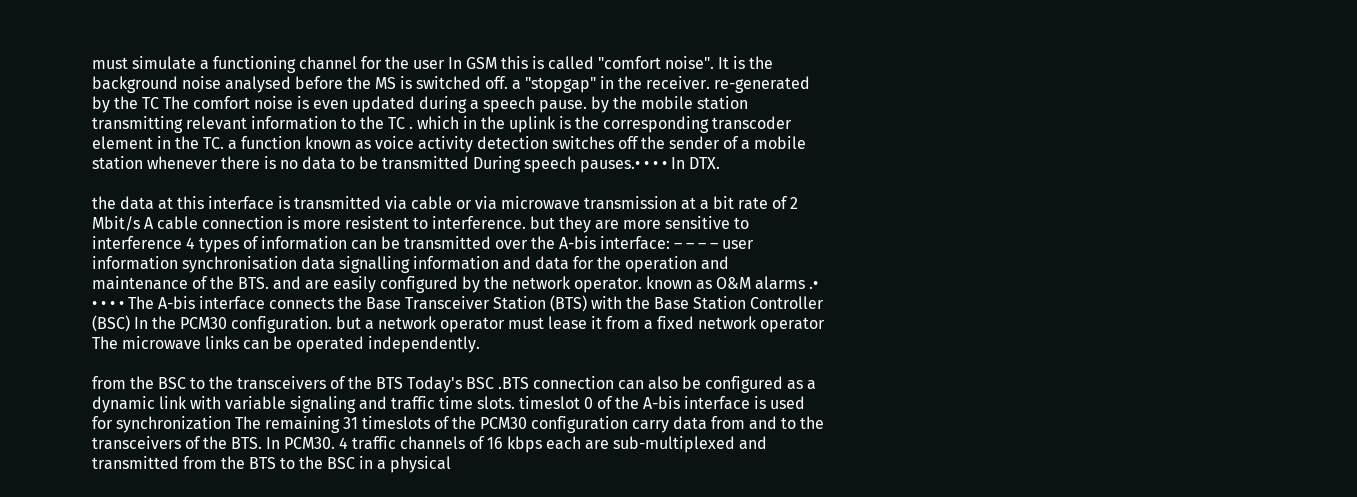must simulate a functioning channel for the user In GSM this is called "comfort noise". It is the background noise analysed before the MS is switched off. a "stopgap" in the receiver. re-generated by the TC The comfort noise is even updated during a speech pause. by the mobile station transmitting relevant information to the TC . which in the uplink is the corresponding transcoder element in the TC. a function known as voice activity detection switches off the sender of a mobile station whenever there is no data to be transmitted During speech pauses.• • • • In DTX.

the data at this interface is transmitted via cable or via microwave transmission at a bit rate of 2 Mbit/s A cable connection is more resistent to interference. but they are more sensitive to interference 4 types of information can be transmitted over the A-bis interface: – – – – user information synchronisation data signalling information and data for the operation and maintenance of the BTS. and are easily configured by the network operator. known as O&M alarms .• • • • • The A-bis interface connects the Base Transceiver Station (BTS) with the Base Station Controller (BSC) In the PCM30 configuration. but a network operator must lease it from a fixed network operator The microwave links can be operated independently.

from the BSC to the transceivers of the BTS Today's BSC .BTS connection can also be configured as a dynamic link with variable signaling and traffic time slots. timeslot 0 of the A-bis interface is used for synchronization The remaining 31 timeslots of the PCM30 configuration carry data from and to the transceivers of the BTS. In PCM30. 4 traffic channels of 16 kbps each are sub-multiplexed and transmitted from the BTS to the BSC in a physical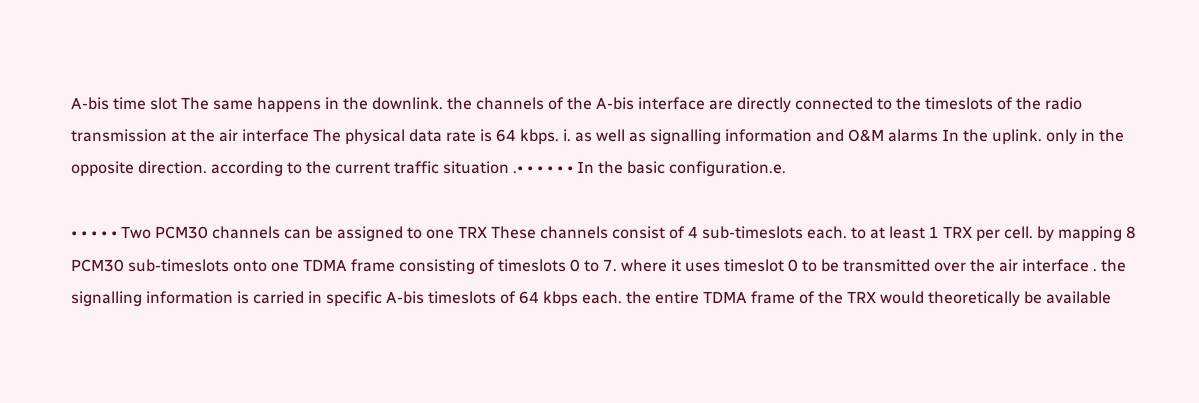A-bis time slot The same happens in the downlink. the channels of the A-bis interface are directly connected to the timeslots of the radio transmission at the air interface The physical data rate is 64 kbps. i. as well as signalling information and O&M alarms In the uplink. only in the opposite direction. according to the current traffic situation .• • • • • • In the basic configuration.e.

• • • • • Two PCM30 channels can be assigned to one TRX These channels consist of 4 sub-timeslots each. to at least 1 TRX per cell. by mapping 8 PCM30 sub-timeslots onto one TDMA frame consisting of timeslots 0 to 7. where it uses timeslot 0 to be transmitted over the air interface . the signalling information is carried in specific A-bis timeslots of 64 kbps each. the entire TDMA frame of the TRX would theoretically be available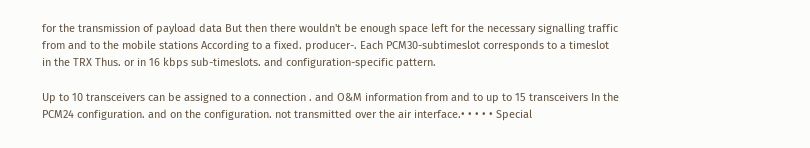for the transmission of payload data But then there wouldn't be enough space left for the necessary signalling traffic from and to the mobile stations According to a fixed. producer-. Each PCM30-subtimeslot corresponds to a timeslot in the TRX Thus. or in 16 kbps sub-timeslots. and configuration-specific pattern.

Up to 10 transceivers can be assigned to a connection . and O&M information from and to up to 15 transceivers In the PCM24 configuration. and on the configuration. not transmitted over the air interface.• • • • • Special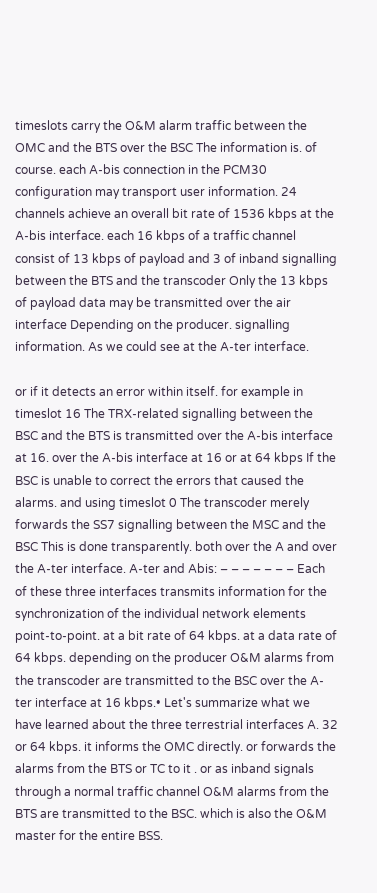timeslots carry the O&M alarm traffic between the OMC and the BTS over the BSC The information is. of course. each A-bis connection in the PCM30 configuration may transport user information. 24 channels achieve an overall bit rate of 1536 kbps at the A-bis interface. each 16 kbps of a traffic channel consist of 13 kbps of payload and 3 of inband signalling between the BTS and the transcoder Only the 13 kbps of payload data may be transmitted over the air interface Depending on the producer. signalling information. As we could see at the A-ter interface.

or if it detects an error within itself. for example in timeslot 16 The TRX-related signalling between the BSC and the BTS is transmitted over the A-bis interface at 16. over the A-bis interface at 16 or at 64 kbps If the BSC is unable to correct the errors that caused the alarms. and using timeslot 0 The transcoder merely forwards the SS7 signalling between the MSC and the BSC This is done transparently. both over the A and over the A-ter interface. A-ter and Abis: – – – – – – – Each of these three interfaces transmits information for the synchronization of the individual network elements point-to-point. at a bit rate of 64 kbps. at a data rate of 64 kbps. depending on the producer O&M alarms from the transcoder are transmitted to the BSC over the A-ter interface at 16 kbps.• Let's summarize what we have learned about the three terrestrial interfaces A. 32 or 64 kbps. it informs the OMC directly. or forwards the alarms from the BTS or TC to it . or as inband signals through a normal traffic channel O&M alarms from the BTS are transmitted to the BSC. which is also the O&M master for the entire BSS.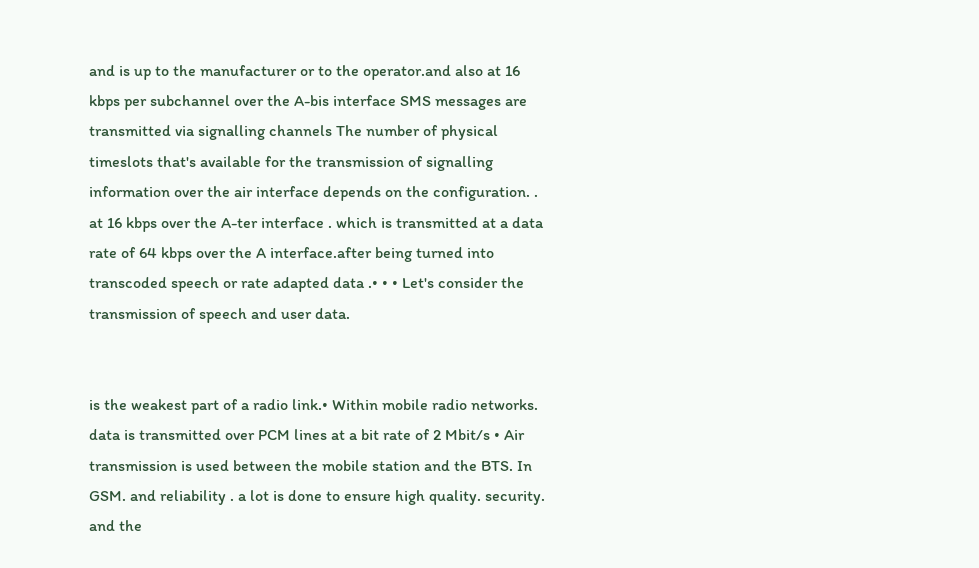and is up to the manufacturer or to the operator.and also at 16 kbps per subchannel over the A-bis interface SMS messages are transmitted via signalling channels The number of physical timeslots that's available for the transmission of signalling information over the air interface depends on the configuration. . at 16 kbps over the A-ter interface . which is transmitted at a data rate of 64 kbps over the A interface.after being turned into transcoded speech or rate adapted data .• • • Let's consider the transmission of speech and user data.


is the weakest part of a radio link.• Within mobile radio networks. data is transmitted over PCM lines at a bit rate of 2 Mbit/s • Air transmission is used between the mobile station and the BTS. In GSM. and reliability . a lot is done to ensure high quality. security. and the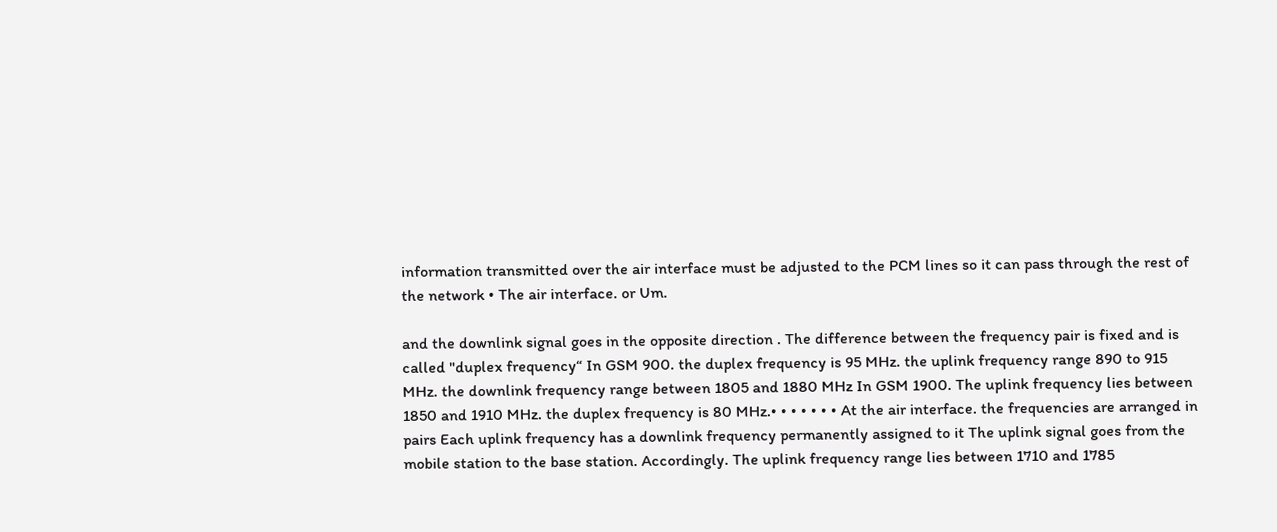information transmitted over the air interface must be adjusted to the PCM lines so it can pass through the rest of the network • The air interface. or Um.

and the downlink signal goes in the opposite direction . The difference between the frequency pair is fixed and is called "duplex frequency“ In GSM 900. the duplex frequency is 95 MHz. the uplink frequency range 890 to 915 MHz. the downlink frequency range between 1805 and 1880 MHz In GSM 1900. The uplink frequency lies between 1850 and 1910 MHz. the duplex frequency is 80 MHz.• • • • • • • At the air interface. the frequencies are arranged in pairs Each uplink frequency has a downlink frequency permanently assigned to it The uplink signal goes from the mobile station to the base station. Accordingly. The uplink frequency range lies between 1710 and 1785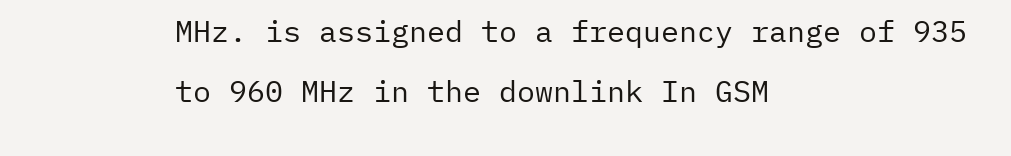MHz. is assigned to a frequency range of 935 to 960 MHz in the downlink In GSM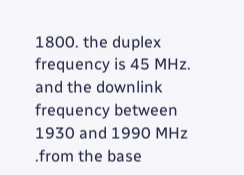1800. the duplex frequency is 45 MHz. and the downlink frequency between 1930 and 1990 MHz .from the base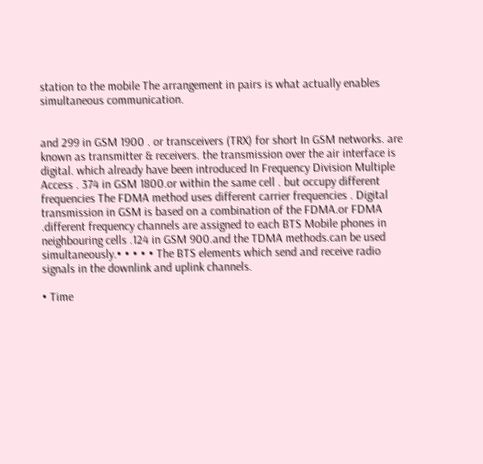station to the mobile The arrangement in pairs is what actually enables simultaneous communication.


and 299 in GSM 1900 . or transceivers (TRX) for short In GSM networks. are known as transmitter & receivers. the transmission over the air interface is digital. which already have been introduced In Frequency Division Multiple Access . 374 in GSM 1800.or within the same cell . but occupy different frequencies The FDMA method uses different carrier frequencies . Digital transmission in GSM is based on a combination of the FDMA.or FDMA .different frequency channels are assigned to each BTS Mobile phones in neighbouring cells .124 in GSM 900.and the TDMA methods.can be used simultaneously.• • • • • The BTS elements which send and receive radio signals in the downlink and uplink channels.

• Time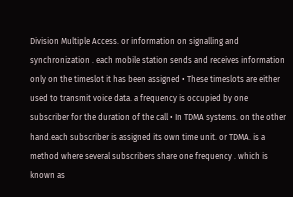Division Multiple Access. or information on signalling and synchronization . each mobile station sends and receives information only on the timeslot it has been assigned • These timeslots are either used to transmit voice data. a frequency is occupied by one subscriber for the duration of the call • In TDMA systems. on the other hand.each subscriber is assigned its own time unit. or TDMA. is a method where several subscribers share one frequency . which is known as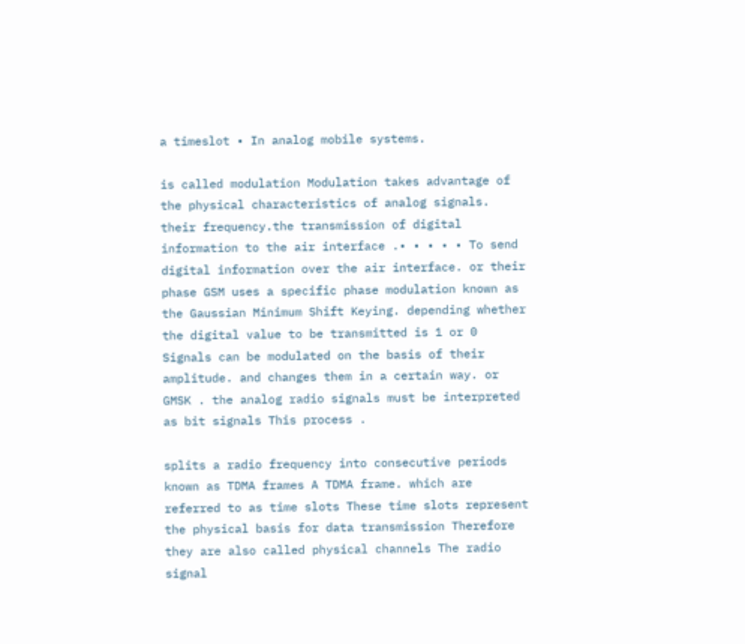a timeslot • In analog mobile systems.

is called modulation Modulation takes advantage of the physical characteristics of analog signals. their frequency.the transmission of digital information to the air interface .• • • • • To send digital information over the air interface. or their phase GSM uses a specific phase modulation known as the Gaussian Minimum Shift Keying. depending whether the digital value to be transmitted is 1 or 0 Signals can be modulated on the basis of their amplitude. and changes them in a certain way. or GMSK . the analog radio signals must be interpreted as bit signals This process .

splits a radio frequency into consecutive periods known as TDMA frames A TDMA frame. which are referred to as time slots These time slots represent the physical basis for data transmission Therefore they are also called physical channels The radio signal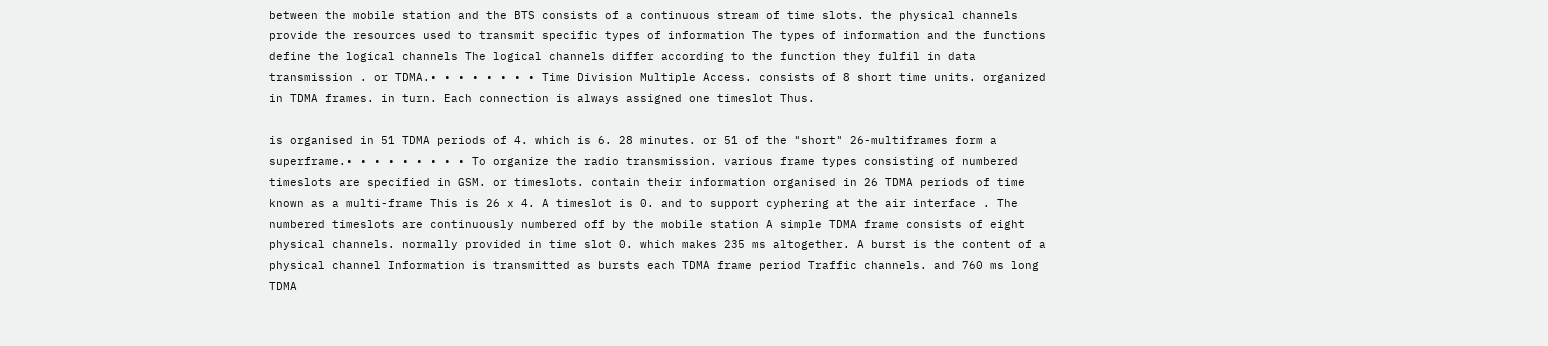between the mobile station and the BTS consists of a continuous stream of time slots. the physical channels provide the resources used to transmit specific types of information The types of information and the functions define the logical channels The logical channels differ according to the function they fulfil in data transmission . or TDMA.• • • • • • • • Time Division Multiple Access. consists of 8 short time units. organized in TDMA frames. in turn. Each connection is always assigned one timeslot Thus.

is organised in 51 TDMA periods of 4. which is 6. 28 minutes. or 51 of the "short" 26-multiframes form a superframe.• • • • • • • • • To organize the radio transmission. various frame types consisting of numbered timeslots are specified in GSM. or timeslots. contain their information organised in 26 TDMA periods of time known as a multi-frame This is 26 x 4. A timeslot is 0. and to support cyphering at the air interface . The numbered timeslots are continuously numbered off by the mobile station A simple TDMA frame consists of eight physical channels. normally provided in time slot 0. which makes 235 ms altogether. A burst is the content of a physical channel Information is transmitted as bursts each TDMA frame period Traffic channels. and 760 ms long TDMA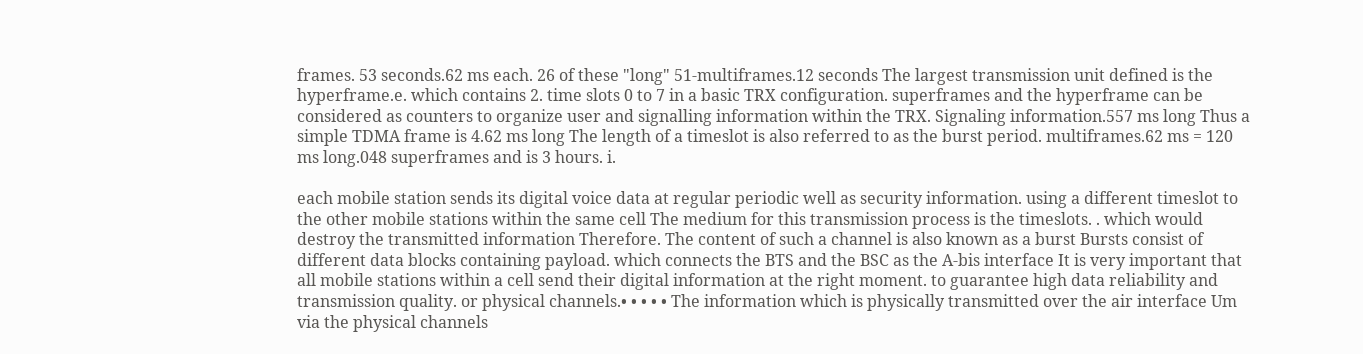frames. 53 seconds.62 ms each. 26 of these "long" 51-multiframes.12 seconds The largest transmission unit defined is the hyperframe.e. which contains 2. time slots 0 to 7 in a basic TRX configuration. superframes and the hyperframe can be considered as counters to organize user and signalling information within the TRX. Signaling information.557 ms long Thus a simple TDMA frame is 4.62 ms long The length of a timeslot is also referred to as the burst period. multiframes.62 ms = 120 ms long.048 superframes and is 3 hours. i.

each mobile station sends its digital voice data at regular periodic well as security information. using a different timeslot to the other mobile stations within the same cell The medium for this transmission process is the timeslots. . which would destroy the transmitted information Therefore. The content of such a channel is also known as a burst Bursts consist of different data blocks containing payload. which connects the BTS and the BSC as the A-bis interface It is very important that all mobile stations within a cell send their digital information at the right moment. to guarantee high data reliability and transmission quality. or physical channels.• • • • • The information which is physically transmitted over the air interface Um via the physical channels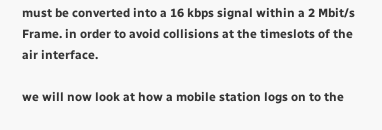must be converted into a 16 kbps signal within a 2 Mbit/s Frame. in order to avoid collisions at the timeslots of the air interface.

we will now look at how a mobile station logs on to the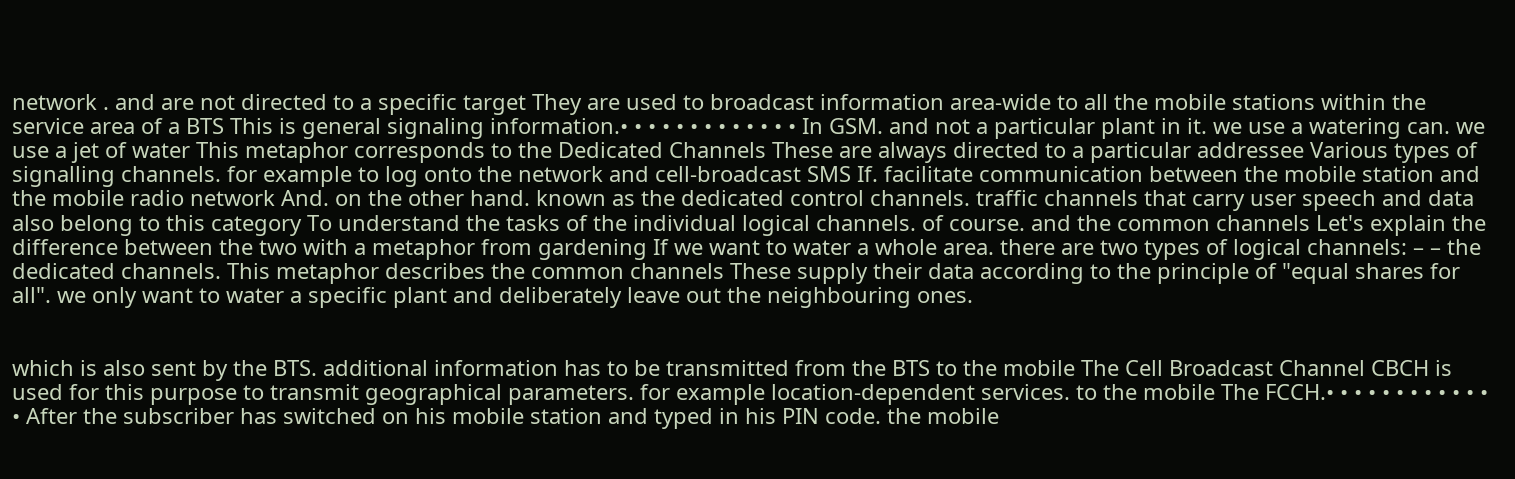network . and are not directed to a specific target They are used to broadcast information area-wide to all the mobile stations within the service area of a BTS This is general signaling information.• • • • • • • • • • • • • In GSM. and not a particular plant in it. we use a watering can. we use a jet of water This metaphor corresponds to the Dedicated Channels These are always directed to a particular addressee Various types of signalling channels. for example to log onto the network and cell-broadcast SMS If. facilitate communication between the mobile station and the mobile radio network And. on the other hand. known as the dedicated control channels. traffic channels that carry user speech and data also belong to this category To understand the tasks of the individual logical channels. of course. and the common channels Let's explain the difference between the two with a metaphor from gardening If we want to water a whole area. there are two types of logical channels: – – the dedicated channels. This metaphor describes the common channels These supply their data according to the principle of "equal shares for all". we only want to water a specific plant and deliberately leave out the neighbouring ones.


which is also sent by the BTS. additional information has to be transmitted from the BTS to the mobile The Cell Broadcast Channel CBCH is used for this purpose to transmit geographical parameters. for example location-dependent services. to the mobile The FCCH.• • • • • • • • • • • • • After the subscriber has switched on his mobile station and typed in his PIN code. the mobile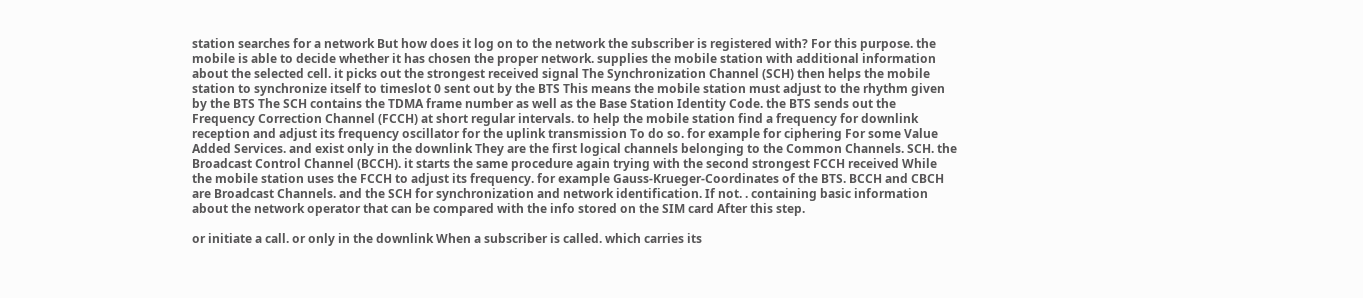station searches for a network But how does it log on to the network the subscriber is registered with? For this purpose. the mobile is able to decide whether it has chosen the proper network. supplies the mobile station with additional information about the selected cell. it picks out the strongest received signal The Synchronization Channel (SCH) then helps the mobile station to synchronize itself to timeslot 0 sent out by the BTS This means the mobile station must adjust to the rhythm given by the BTS The SCH contains the TDMA frame number as well as the Base Station Identity Code. the BTS sends out the Frequency Correction Channel (FCCH) at short regular intervals. to help the mobile station find a frequency for downlink reception and adjust its frequency oscillator for the uplink transmission To do so. for example for ciphering For some Value Added Services. and exist only in the downlink They are the first logical channels belonging to the Common Channels. SCH. the Broadcast Control Channel (BCCH). it starts the same procedure again trying with the second strongest FCCH received While the mobile station uses the FCCH to adjust its frequency. for example Gauss-Krueger-Coordinates of the BTS. BCCH and CBCH are Broadcast Channels. and the SCH for synchronization and network identification. If not. . containing basic information about the network operator that can be compared with the info stored on the SIM card After this step.

or initiate a call. or only in the downlink When a subscriber is called. which carries its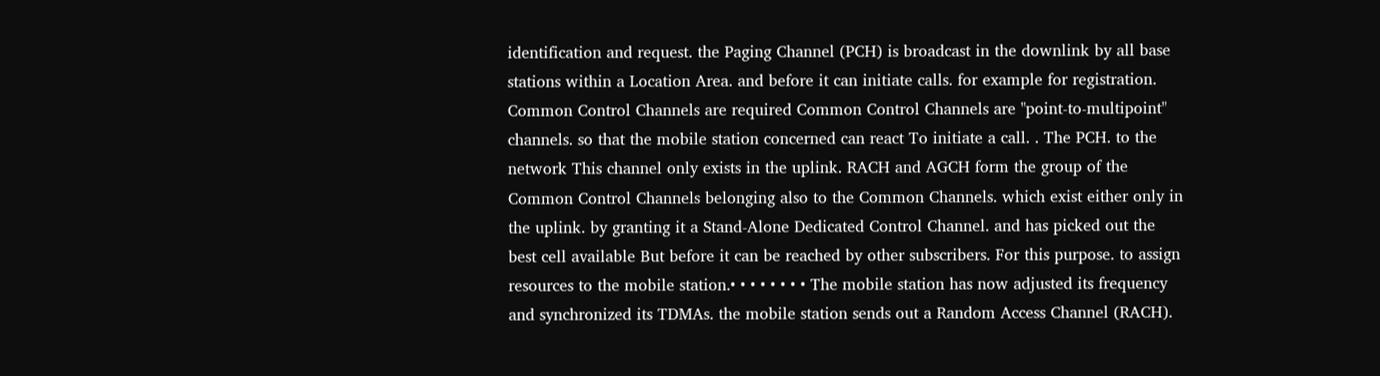identification and request. the Paging Channel (PCH) is broadcast in the downlink by all base stations within a Location Area. and before it can initiate calls. for example for registration. Common Control Channels are required Common Control Channels are "point-to-multipoint" channels. so that the mobile station concerned can react To initiate a call. . The PCH. to the network This channel only exists in the uplink. RACH and AGCH form the group of the Common Control Channels belonging also to the Common Channels. which exist either only in the uplink. by granting it a Stand-Alone Dedicated Control Channel. and has picked out the best cell available But before it can be reached by other subscribers. For this purpose. to assign resources to the mobile station.• • • • • • • • The mobile station has now adjusted its frequency and synchronized its TDMAs. the mobile station sends out a Random Access Channel (RACH).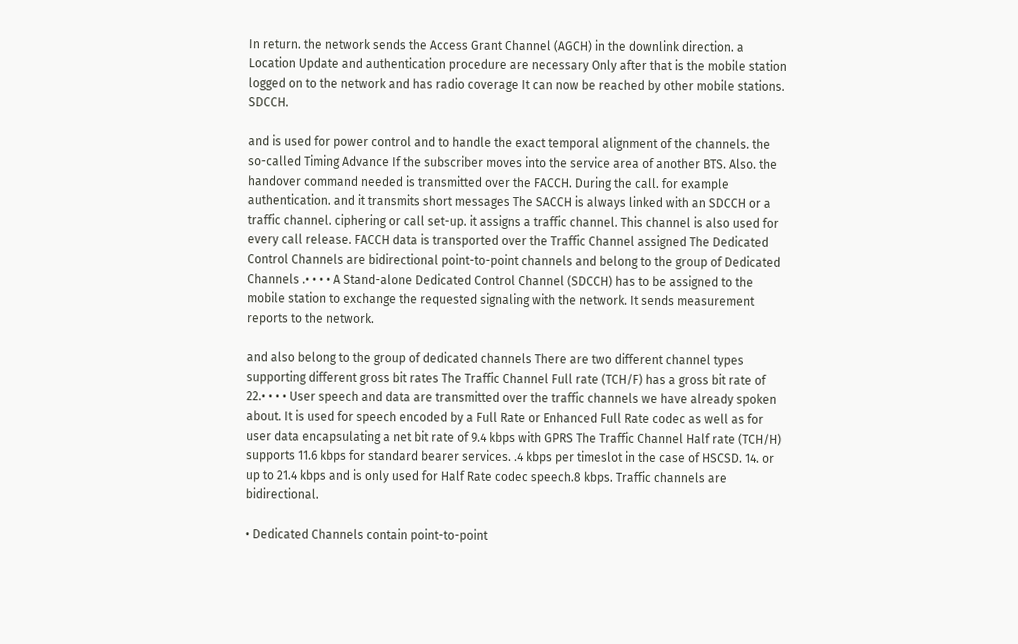In return. the network sends the Access Grant Channel (AGCH) in the downlink direction. a Location Update and authentication procedure are necessary Only after that is the mobile station logged on to the network and has radio coverage It can now be reached by other mobile stations. SDCCH.

and is used for power control and to handle the exact temporal alignment of the channels. the so-called Timing Advance If the subscriber moves into the service area of another BTS. Also. the handover command needed is transmitted over the FACCH. During the call. for example authentication. and it transmits short messages The SACCH is always linked with an SDCCH or a traffic channel. ciphering or call set-up. it assigns a traffic channel. This channel is also used for every call release. FACCH data is transported over the Traffic Channel assigned The Dedicated Control Channels are bidirectional point-to-point channels and belong to the group of Dedicated Channels .• • • • A Stand-alone Dedicated Control Channel (SDCCH) has to be assigned to the mobile station to exchange the requested signaling with the network. It sends measurement reports to the network.

and also belong to the group of dedicated channels There are two different channel types supporting different gross bit rates The Traffic Channel Full rate (TCH/F) has a gross bit rate of 22.• • • • User speech and data are transmitted over the traffic channels we have already spoken about. It is used for speech encoded by a Full Rate or Enhanced Full Rate codec as well as for user data encapsulating a net bit rate of 9.4 kbps with GPRS The Traffic Channel Half rate (TCH/H) supports 11.6 kbps for standard bearer services. .4 kbps per timeslot in the case of HSCSD. 14. or up to 21.4 kbps and is only used for Half Rate codec speech.8 kbps. Traffic channels are bidirectional.

• Dedicated Channels contain point-to-point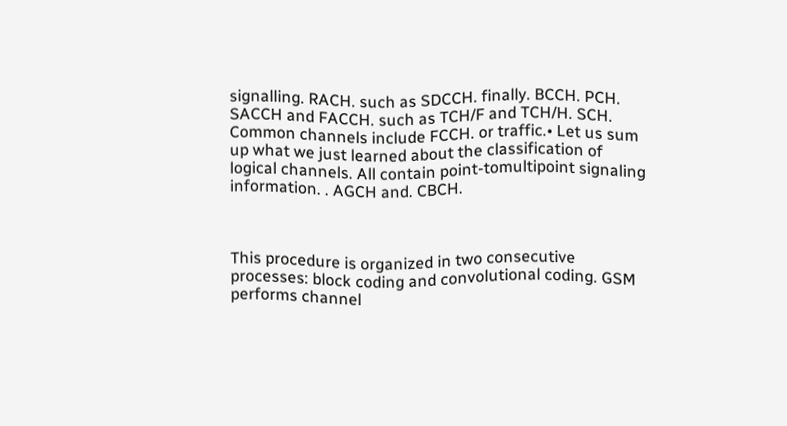signalling. RACH. such as SDCCH. finally. BCCH. PCH. SACCH and FACCH. such as TCH/F and TCH/H. SCH. Common channels include FCCH. or traffic.• Let us sum up what we just learned about the classification of logical channels. All contain point-tomultipoint signaling information. . AGCH and. CBCH.



This procedure is organized in two consecutive processes: block coding and convolutional coding. GSM performs channel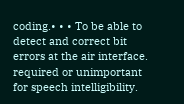coding.• • • To be able to detect and correct bit errors at the air interface. required or unimportant for speech intelligibility.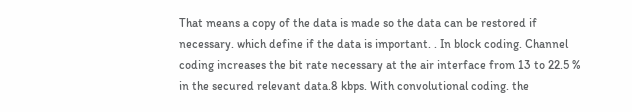That means a copy of the data is made so the data can be restored if necessary. which define if the data is important. . In block coding. Channel coding increases the bit rate necessary at the air interface from 13 to 22.5 % in the secured relevant data.8 kbps. With convolutional coding. the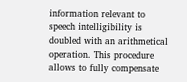information relevant to speech intelligibility is doubled with an arithmetical operation. This procedure allows to fully compensate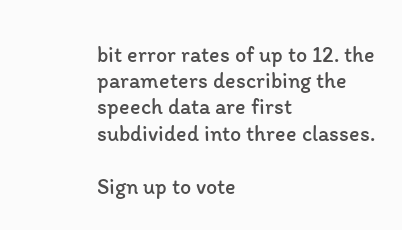bit error rates of up to 12. the parameters describing the speech data are first subdivided into three classes.

Sign up to vote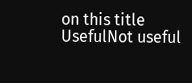on this title
UsefulNot useful